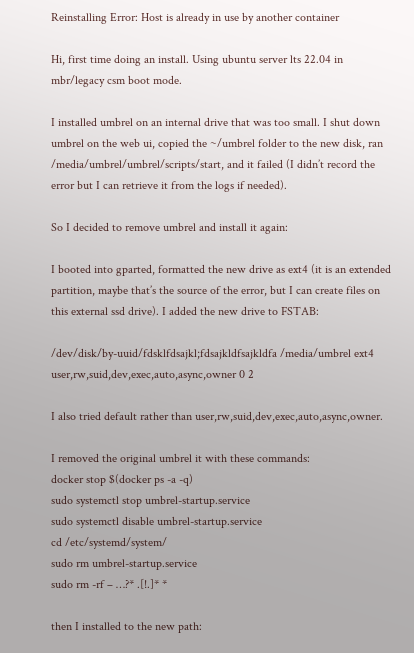Reinstalling Error: Host is already in use by another container

Hi, first time doing an install. Using ubuntu server lts 22.04 in mbr/legacy csm boot mode.

I installed umbrel on an internal drive that was too small. I shut down umbrel on the web ui, copied the ~/umbrel folder to the new disk, ran /media/umbrel/umbrel/scripts/start, and it failed (I didn’t record the error but I can retrieve it from the logs if needed).

So I decided to remove umbrel and install it again:

I booted into gparted, formatted the new drive as ext4 (it is an extended partition, maybe that’s the source of the error, but I can create files on this external ssd drive). I added the new drive to FSTAB:

/dev/disk/by-uuid/fdsklfdsajkl;fdsajkldfsajkldfa /media/umbrel ext4 user,rw,suid,dev,exec,auto,async,owner 0 2

I also tried default rather than user,rw,suid,dev,exec,auto,async,owner.

I removed the original umbrel it with these commands:
docker stop $(docker ps -a -q)
sudo systemctl stop umbrel-startup.service
sudo systemctl disable umbrel-startup.service
cd /etc/systemd/system/
sudo rm umbrel-startup.service
sudo rm -rf – …?* .[!.]* *

then I installed to the new path: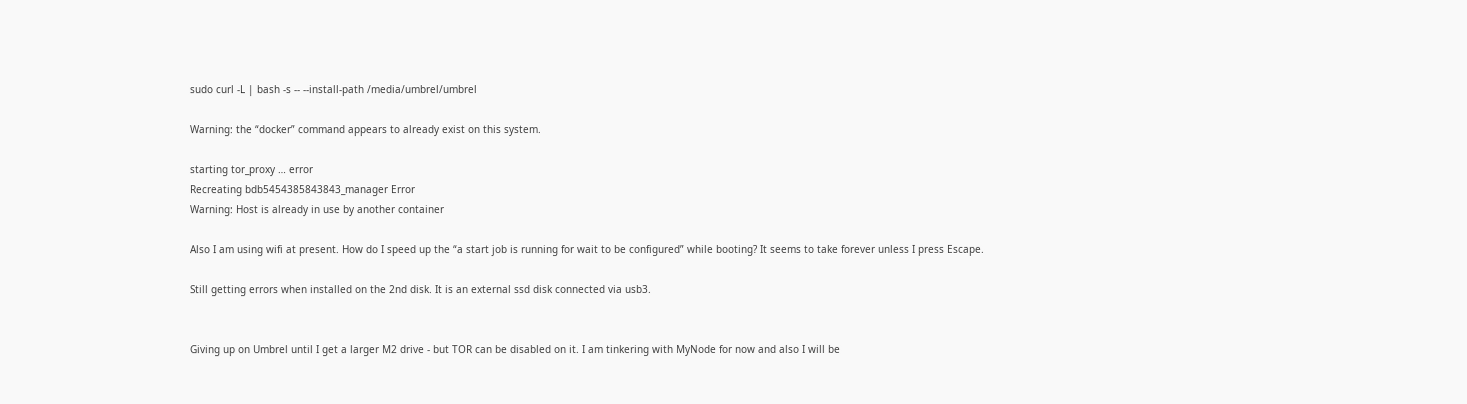sudo curl -L | bash -s -- --install-path /media/umbrel/umbrel

Warning: the “docker” command appears to already exist on this system.

starting tor_proxy … error
Recreating bdb5454385843843_manager Error
Warning: Host is already in use by another container

Also I am using wifi at present. How do I speed up the “a start job is running for wait to be configured” while booting? It seems to take forever unless I press Escape.

Still getting errors when installed on the 2nd disk. It is an external ssd disk connected via usb3.


Giving up on Umbrel until I get a larger M2 drive - but TOR can be disabled on it. I am tinkering with MyNode for now and also I will be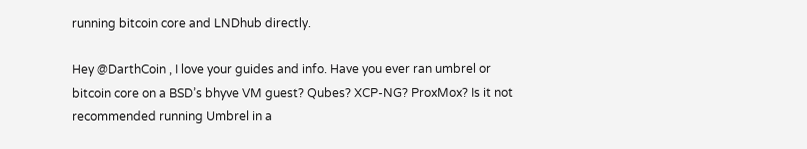running bitcoin core and LNDhub directly.

Hey @DarthCoin , I love your guides and info. Have you ever ran umbrel or bitcoin core on a BSD’s bhyve VM guest? Qubes? XCP-NG? ProxMox? Is it not recommended running Umbrel in a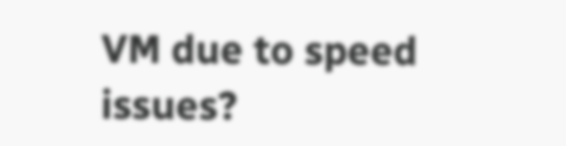VM due to speed issues?